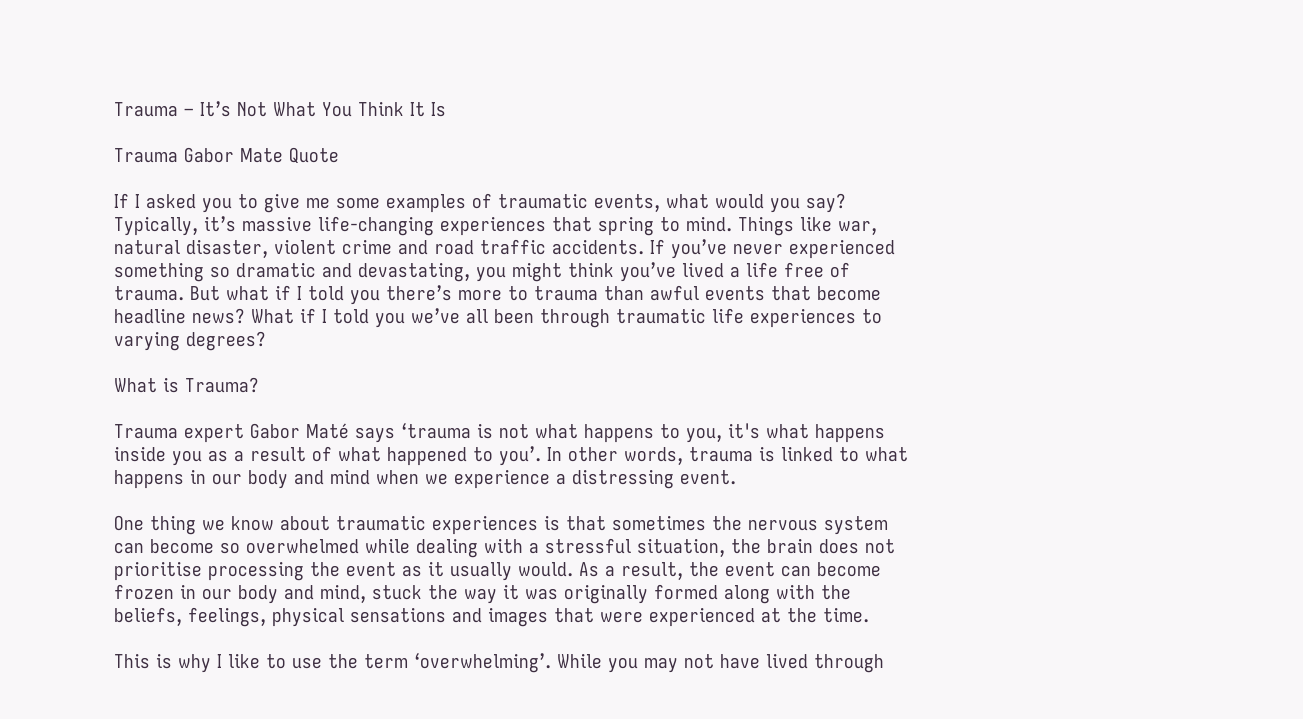Trauma – It’s Not What You Think It Is

Trauma Gabor Mate Quote

If I asked you to give me some examples of traumatic events, what would you say? Typically, it’s massive life-changing experiences that spring to mind. Things like war, natural disaster, violent crime and road traffic accidents. If you’ve never experienced something so dramatic and devastating, you might think you’ve lived a life free of trauma. But what if I told you there’s more to trauma than awful events that become headline news? What if I told you we’ve all been through traumatic life experiences to varying degrees?

What is Trauma?

Trauma expert Gabor Maté says ‘trauma is not what happens to you, it's what happens inside you as a result of what happened to you’. In other words, trauma is linked to what happens in our body and mind when we experience a distressing event.

One thing we know about traumatic experiences is that sometimes the nervous system can become so overwhelmed while dealing with a stressful situation, the brain does not prioritise processing the event as it usually would. As a result, the event can become frozen in our body and mind, stuck the way it was originally formed along with the beliefs, feelings, physical sensations and images that were experienced at the time.

This is why I like to use the term ‘overwhelming’. While you may not have lived through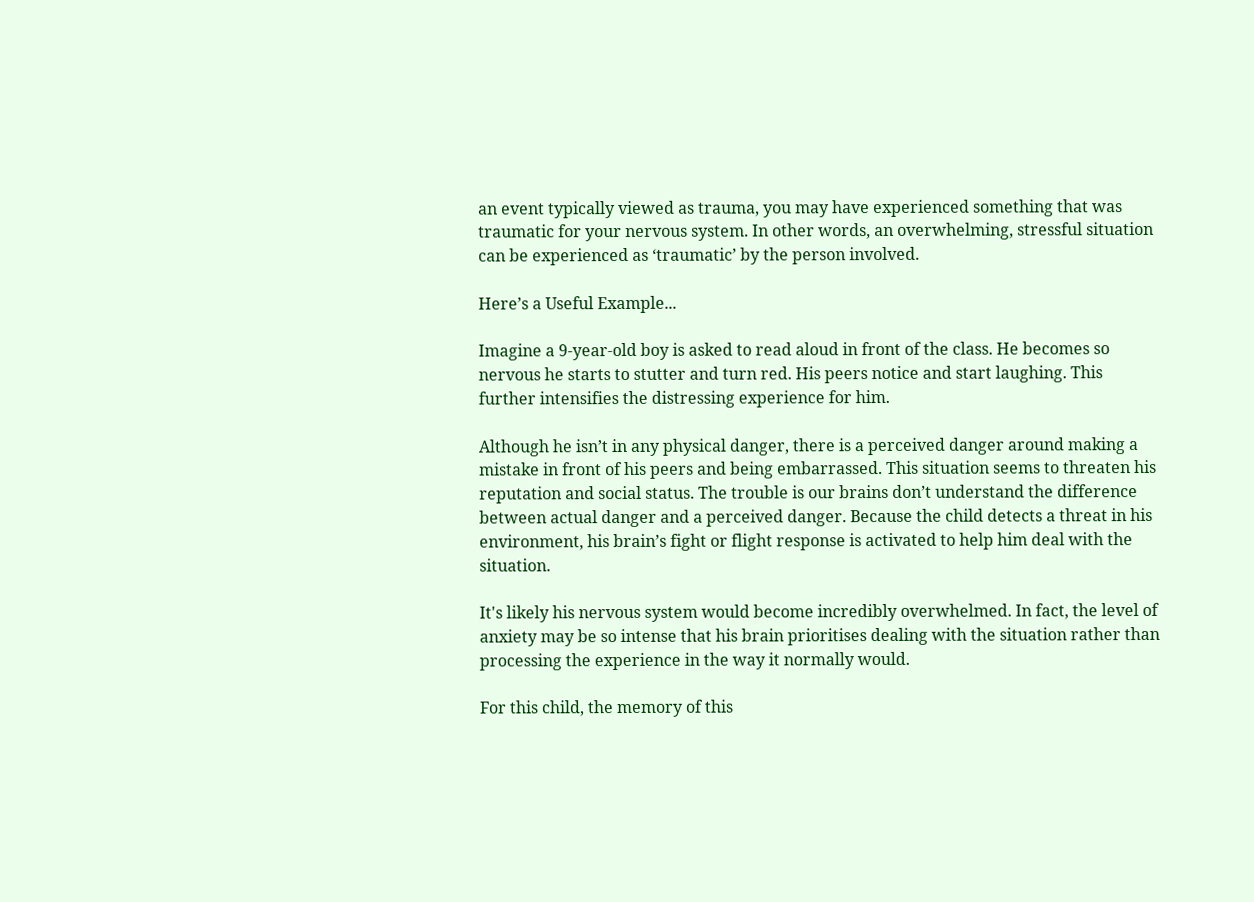an event typically viewed as trauma, you may have experienced something that was traumatic for your nervous system. In other words, an overwhelming, stressful situation can be experienced as ‘traumatic’ by the person involved.

Here’s a Useful Example...

Imagine a 9-year-old boy is asked to read aloud in front of the class. He becomes so nervous he starts to stutter and turn red. His peers notice and start laughing. This further intensifies the distressing experience for him.

Although he isn’t in any physical danger, there is a perceived danger around making a mistake in front of his peers and being embarrassed. This situation seems to threaten his reputation and social status. The trouble is our brains don’t understand the difference between actual danger and a perceived danger. Because the child detects a threat in his environment, his brain’s fight or flight response is activated to help him deal with the situation.

It's likely his nervous system would become incredibly overwhelmed. In fact, the level of anxiety may be so intense that his brain prioritises dealing with the situation rather than processing the experience in the way it normally would.

For this child, the memory of this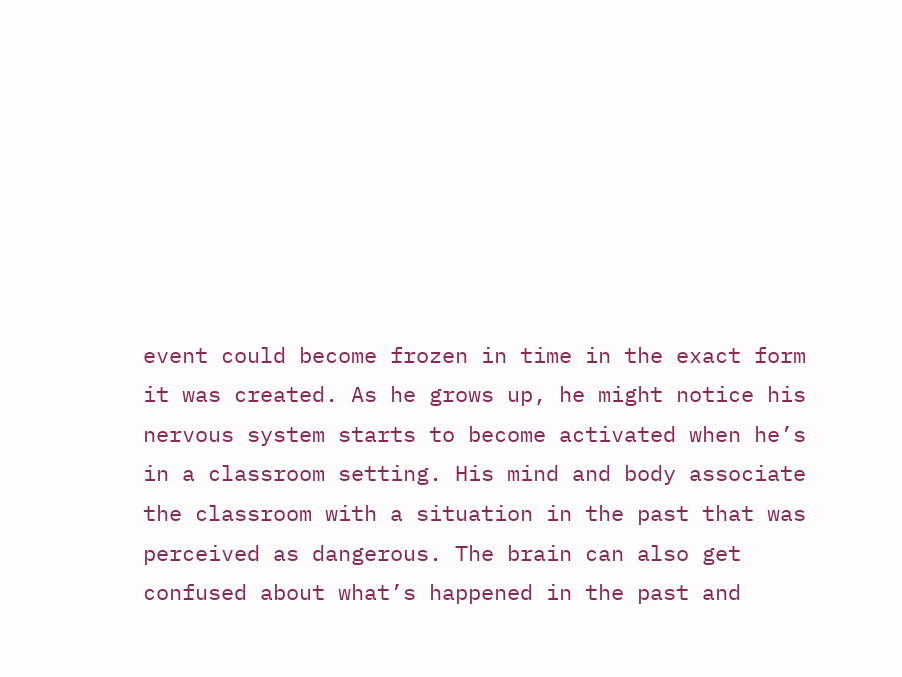event could become frozen in time in the exact form it was created. As he grows up, he might notice his nervous system starts to become activated when he’s in a classroom setting. His mind and body associate the classroom with a situation in the past that was perceived as dangerous. The brain can also get confused about what’s happened in the past and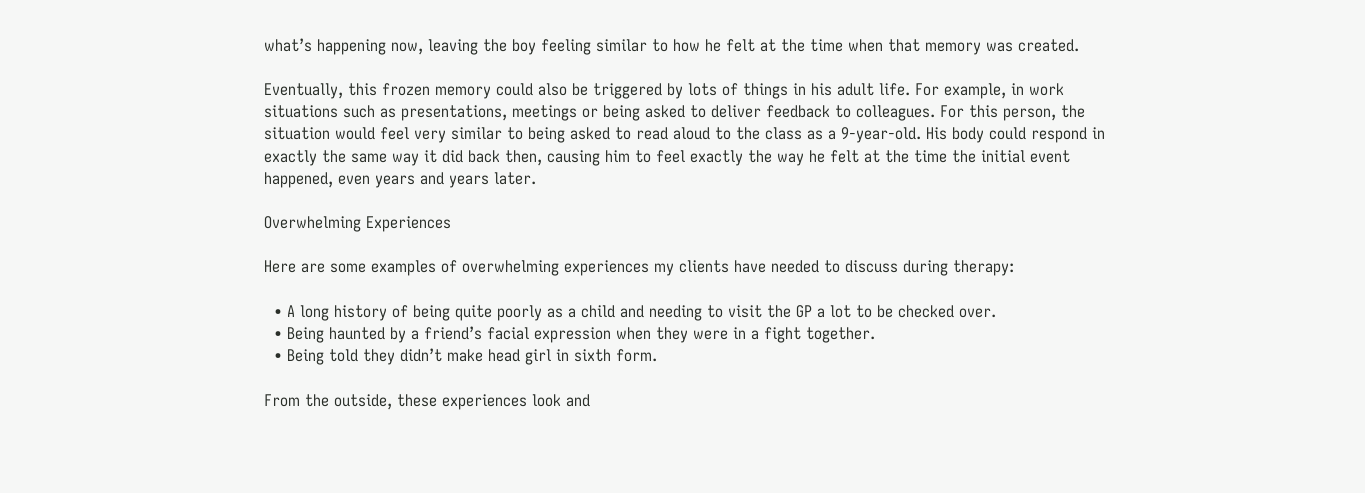what’s happening now, leaving the boy feeling similar to how he felt at the time when that memory was created.

Eventually, this frozen memory could also be triggered by lots of things in his adult life. For example, in work situations such as presentations, meetings or being asked to deliver feedback to colleagues. For this person, the situation would feel very similar to being asked to read aloud to the class as a 9-year-old. His body could respond in exactly the same way it did back then, causing him to feel exactly the way he felt at the time the initial event happened, even years and years later.

Overwhelming Experiences

Here are some examples of overwhelming experiences my clients have needed to discuss during therapy:

  • A long history of being quite poorly as a child and needing to visit the GP a lot to be checked over.
  • Being haunted by a friend’s facial expression when they were in a fight together.
  • Being told they didn’t make head girl in sixth form.

From the outside, these experiences look and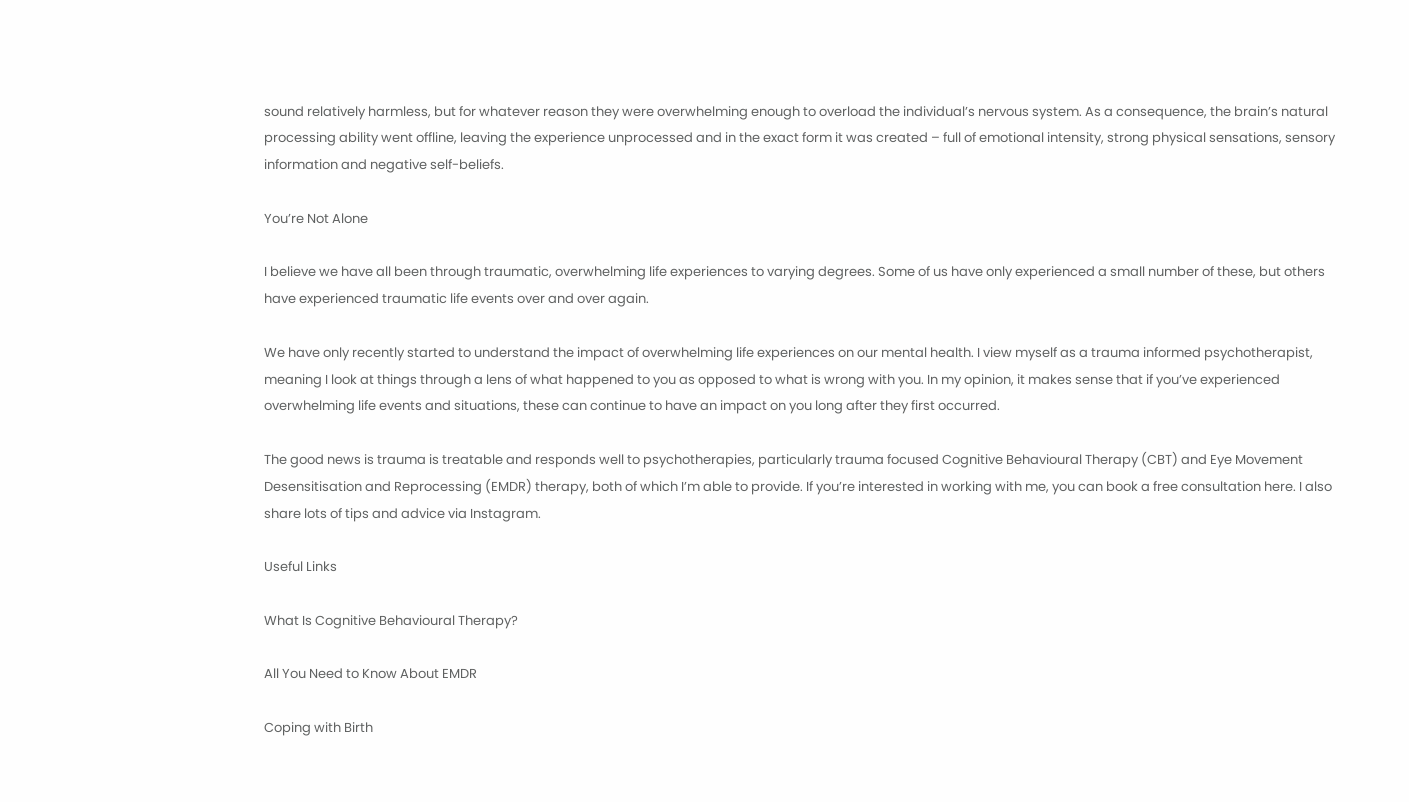sound relatively harmless, but for whatever reason they were overwhelming enough to overload the individual’s nervous system. As a consequence, the brain’s natural processing ability went offline, leaving the experience unprocessed and in the exact form it was created – full of emotional intensity, strong physical sensations, sensory information and negative self-beliefs.

You’re Not Alone

I believe we have all been through traumatic, overwhelming life experiences to varying degrees. Some of us have only experienced a small number of these, but others have experienced traumatic life events over and over again.

We have only recently started to understand the impact of overwhelming life experiences on our mental health. I view myself as a trauma informed psychotherapist, meaning I look at things through a lens of what happened to you as opposed to what is wrong with you. In my opinion, it makes sense that if you’ve experienced overwhelming life events and situations, these can continue to have an impact on you long after they first occurred.

The good news is trauma is treatable and responds well to psychotherapies, particularly trauma focused Cognitive Behavioural Therapy (CBT) and Eye Movement Desensitisation and Reprocessing (EMDR) therapy, both of which I’m able to provide. If you’re interested in working with me, you can book a free consultation here. I also share lots of tips and advice via Instagram.

Useful Links

What Is Cognitive Behavioural Therapy?

All You Need to Know About EMDR

Coping with Birth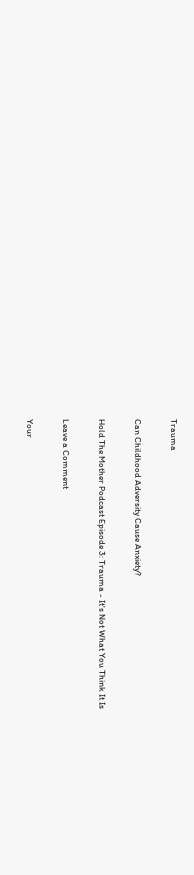Trauma

Can Childhood Adversity Cause Anxiety?

Hold The Mother Podcast Episode 3: Trauma - It's Not What You Think It Is

Leave a Comment

Your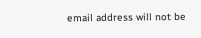email address will not be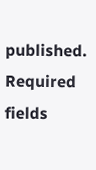published. Required fields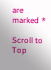are marked *

Scroll to Top